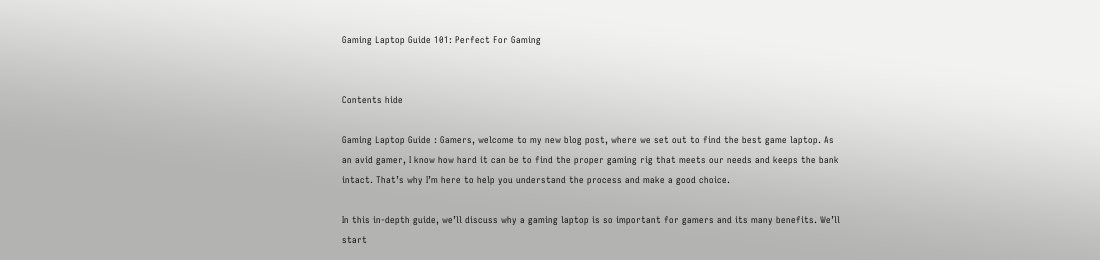Gaming Laptop Guide 101: Perfect For Gaming


Contents hide

Gaming Laptop Guide : Gamers, welcome to my new blog post, where we set out to find the best game laptop. As an avid gamer, I know how hard it can be to find the proper gaming rig that meets our needs and keeps the bank intact. That’s why I’m here to help you understand the process and make a good choice.

In this in-depth guide, we’ll discuss why a gaming laptop is so important for gamers and its many benefits. We’ll start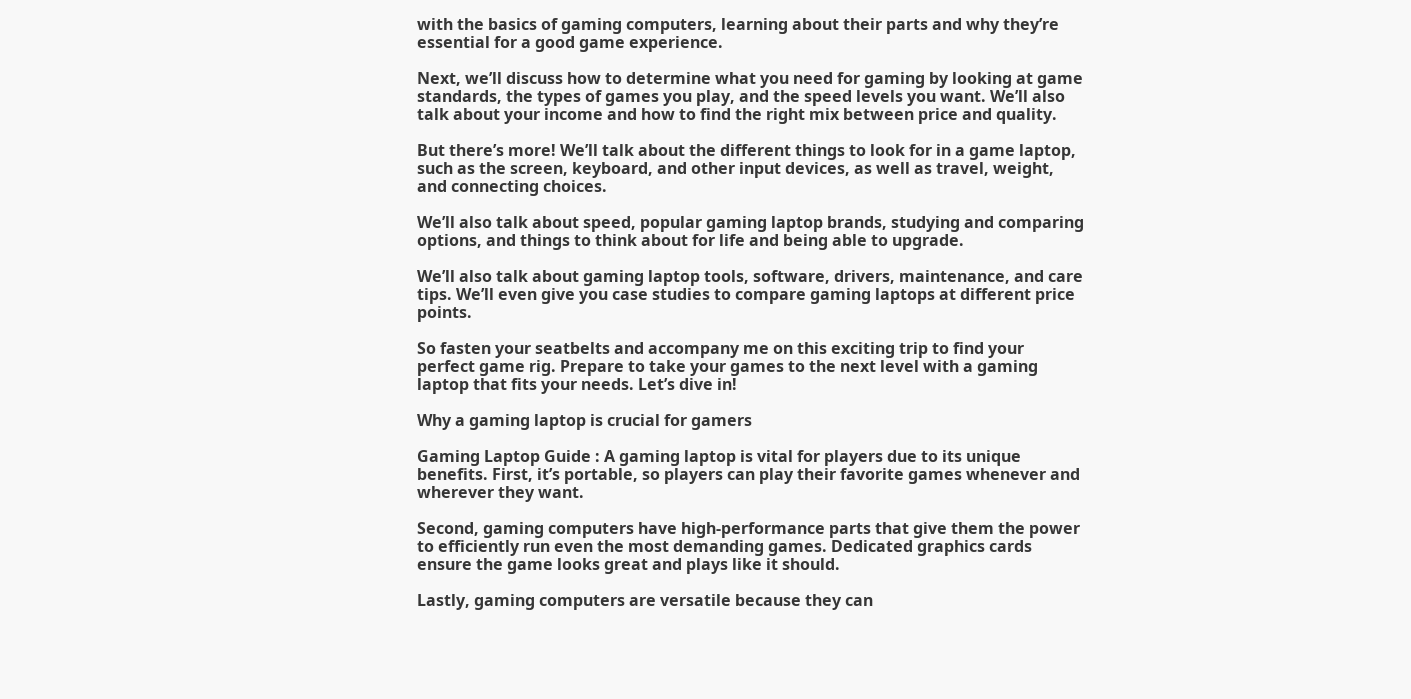with the basics of gaming computers, learning about their parts and why they’re essential for a good game experience.

Next, we’ll discuss how to determine what you need for gaming by looking at game standards, the types of games you play, and the speed levels you want. We’ll also talk about your income and how to find the right mix between price and quality.

But there’s more! We’ll talk about the different things to look for in a game laptop, such as the screen, keyboard, and other input devices, as well as travel, weight, and connecting choices.

We’ll also talk about speed, popular gaming laptop brands, studying and comparing options, and things to think about for life and being able to upgrade.

We’ll also talk about gaming laptop tools, software, drivers, maintenance, and care tips. We’ll even give you case studies to compare gaming laptops at different price points.

So fasten your seatbelts and accompany me on this exciting trip to find your perfect game rig. Prepare to take your games to the next level with a gaming laptop that fits your needs. Let’s dive in!

Why a gaming laptop is crucial for gamers

Gaming Laptop Guide : A gaming laptop is vital for players due to its unique benefits. First, it’s portable, so players can play their favorite games whenever and wherever they want.

Second, gaming computers have high-performance parts that give them the power to efficiently run even the most demanding games. Dedicated graphics cards ensure the game looks great and plays like it should.

Lastly, gaming computers are versatile because they can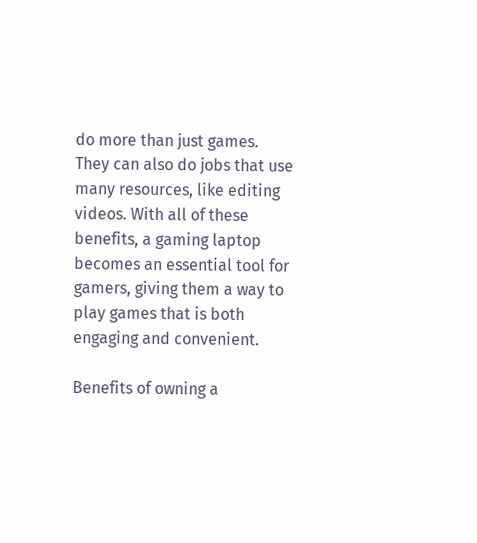do more than just games. They can also do jobs that use many resources, like editing videos. With all of these benefits, a gaming laptop becomes an essential tool for gamers, giving them a way to play games that is both engaging and convenient.

Benefits of owning a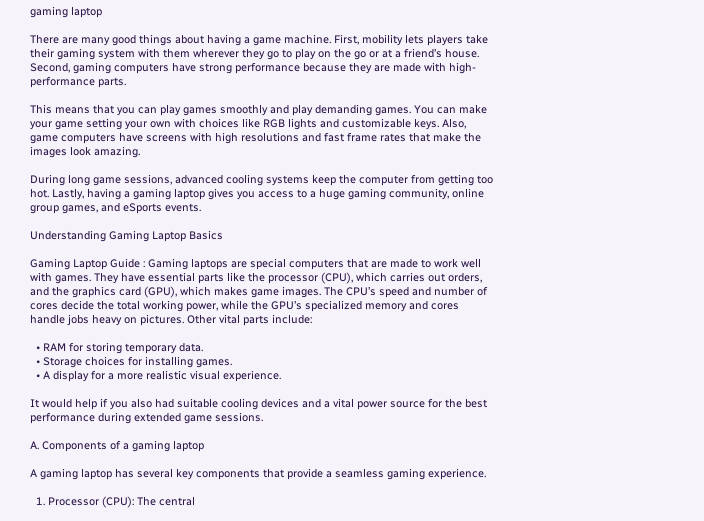gaming laptop

There are many good things about having a game machine. First, mobility lets players take their gaming system with them wherever they go to play on the go or at a friend’s house. Second, gaming computers have strong performance because they are made with high-performance parts.

This means that you can play games smoothly and play demanding games. You can make your game setting your own with choices like RGB lights and customizable keys. Also, game computers have screens with high resolutions and fast frame rates that make the images look amazing.

During long game sessions, advanced cooling systems keep the computer from getting too hot. Lastly, having a gaming laptop gives you access to a huge gaming community, online group games, and eSports events.

Understanding Gaming Laptop Basics

Gaming Laptop Guide : Gaming laptops are special computers that are made to work well with games. They have essential parts like the processor (CPU), which carries out orders, and the graphics card (GPU), which makes game images. The CPU’s speed and number of cores decide the total working power, while the GPU’s specialized memory and cores handle jobs heavy on pictures. Other vital parts include:

  • RAM for storing temporary data.
  • Storage choices for installing games.
  • A display for a more realistic visual experience.

It would help if you also had suitable cooling devices and a vital power source for the best performance during extended game sessions.

A. Components of a gaming laptop

A gaming laptop has several key components that provide a seamless gaming experience.

  1. Processor (CPU): The central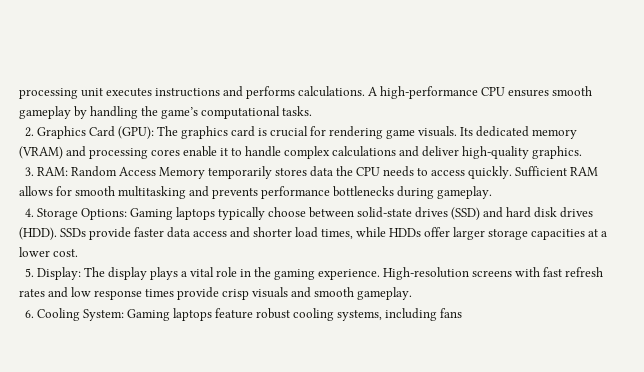processing unit executes instructions and performs calculations. A high-performance CPU ensures smooth gameplay by handling the game’s computational tasks.
  2. Graphics Card (GPU): The graphics card is crucial for rendering game visuals. Its dedicated memory (VRAM) and processing cores enable it to handle complex calculations and deliver high-quality graphics.
  3. RAM: Random Access Memory temporarily stores data the CPU needs to access quickly. Sufficient RAM allows for smooth multitasking and prevents performance bottlenecks during gameplay.
  4. Storage Options: Gaming laptops typically choose between solid-state drives (SSD) and hard disk drives (HDD). SSDs provide faster data access and shorter load times, while HDDs offer larger storage capacities at a lower cost.
  5. Display: The display plays a vital role in the gaming experience. High-resolution screens with fast refresh rates and low response times provide crisp visuals and smooth gameplay.
  6. Cooling System: Gaming laptops feature robust cooling systems, including fans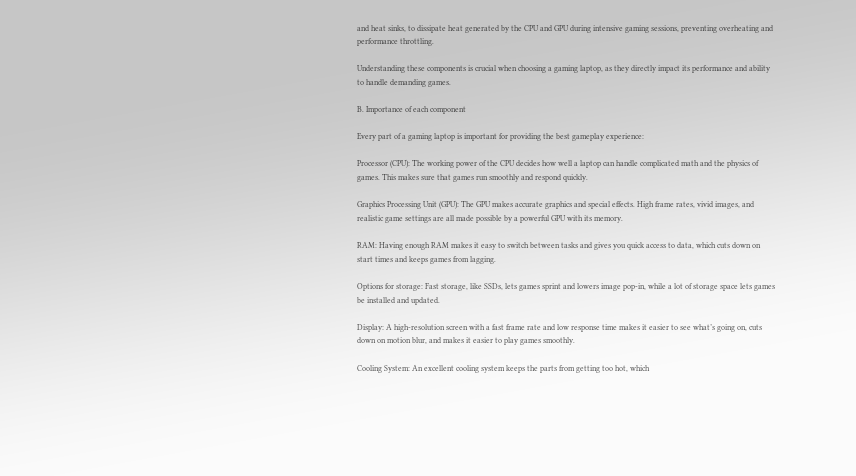and heat sinks, to dissipate heat generated by the CPU and GPU during intensive gaming sessions, preventing overheating and performance throttling.

Understanding these components is crucial when choosing a gaming laptop, as they directly impact its performance and ability to handle demanding games.

B. Importance of each component

Every part of a gaming laptop is important for providing the best gameplay experience:

Processor (CPU): The working power of the CPU decides how well a laptop can handle complicated math and the physics of games. This makes sure that games run smoothly and respond quickly.

Graphics Processing Unit (GPU): The GPU makes accurate graphics and special effects. High frame rates, vivid images, and realistic game settings are all made possible by a powerful GPU with its memory.

RAM: Having enough RAM makes it easy to switch between tasks and gives you quick access to data, which cuts down on start times and keeps games from lagging.

Options for storage: Fast storage, like SSDs, lets games sprint and lowers image pop-in, while a lot of storage space lets games be installed and updated.

Display: A high-resolution screen with a fast frame rate and low response time makes it easier to see what’s going on, cuts down on motion blur, and makes it easier to play games smoothly.

Cooling System: An excellent cooling system keeps the parts from getting too hot, which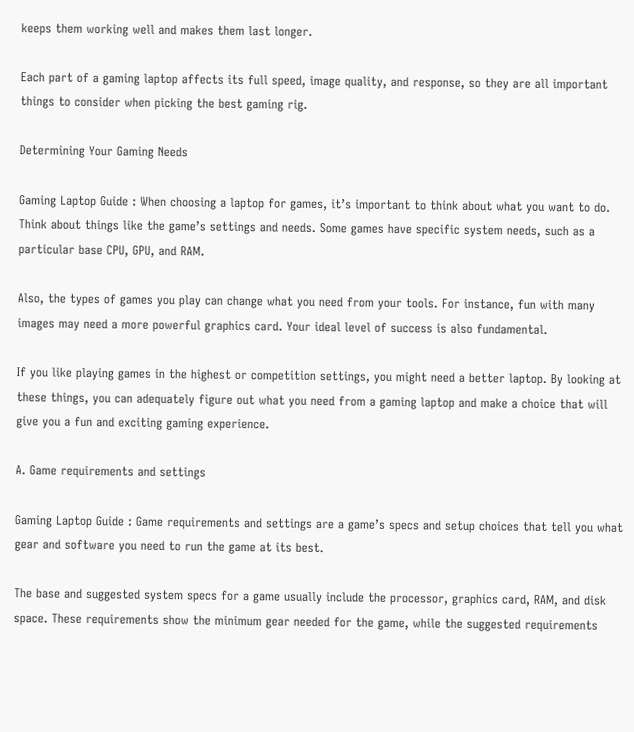keeps them working well and makes them last longer.

Each part of a gaming laptop affects its full speed, image quality, and response, so they are all important things to consider when picking the best gaming rig.

Determining Your Gaming Needs

Gaming Laptop Guide : When choosing a laptop for games, it’s important to think about what you want to do. Think about things like the game’s settings and needs. Some games have specific system needs, such as a particular base CPU, GPU, and RAM.

Also, the types of games you play can change what you need from your tools. For instance, fun with many images may need a more powerful graphics card. Your ideal level of success is also fundamental.

If you like playing games in the highest or competition settings, you might need a better laptop. By looking at these things, you can adequately figure out what you need from a gaming laptop and make a choice that will give you a fun and exciting gaming experience.

A. Game requirements and settings

Gaming Laptop Guide : Game requirements and settings are a game’s specs and setup choices that tell you what gear and software you need to run the game at its best.

The base and suggested system specs for a game usually include the processor, graphics card, RAM, and disk space. These requirements show the minimum gear needed for the game, while the suggested requirements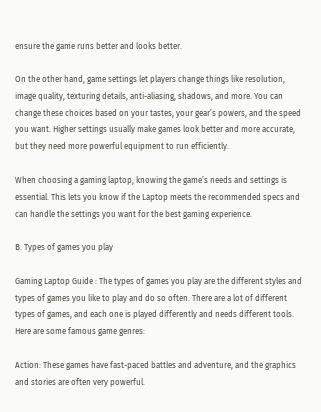ensure the game runs better and looks better.

On the other hand, game settings let players change things like resolution, image quality, texturing details, anti-aliasing, shadows, and more. You can change these choices based on your tastes, your gear’s powers, and the speed you want. Higher settings usually make games look better and more accurate, but they need more powerful equipment to run efficiently.

When choosing a gaming laptop, knowing the game’s needs and settings is essential. This lets you know if the Laptop meets the recommended specs and can handle the settings you want for the best gaming experience.

B. Types of games you play

Gaming Laptop Guide : The types of games you play are the different styles and types of games you like to play and do so often. There are a lot of different types of games, and each one is played differently and needs different tools. Here are some famous game genres:

Action: These games have fast-paced battles and adventure, and the graphics and stories are often very powerful.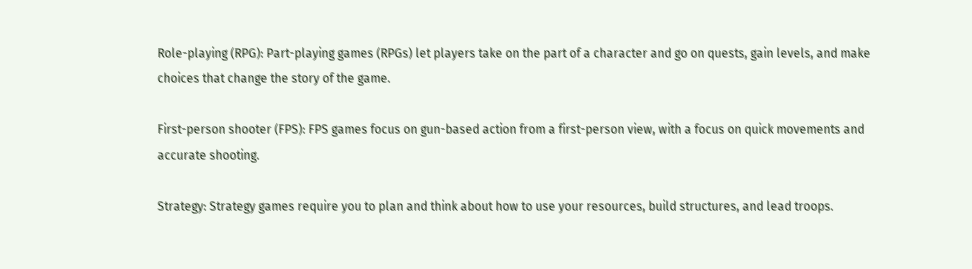Role-playing (RPG): Part-playing games (RPGs) let players take on the part of a character and go on quests, gain levels, and make choices that change the story of the game.

First-person shooter (FPS): FPS games focus on gun-based action from a first-person view, with a focus on quick movements and accurate shooting.

Strategy: Strategy games require you to plan and think about how to use your resources, build structures, and lead troops.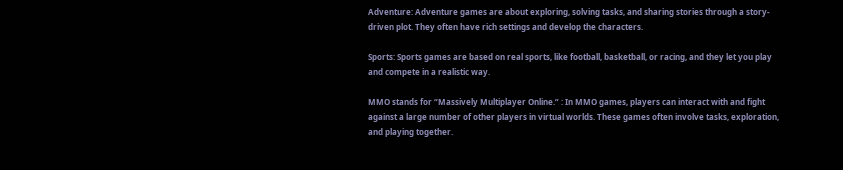Adventure: Adventure games are about exploring, solving tasks, and sharing stories through a story-driven plot. They often have rich settings and develop the characters.

Sports: Sports games are based on real sports, like football, basketball, or racing, and they let you play and compete in a realistic way.

MMO stands for “Massively Multiplayer Online.” : In MMO games, players can interact with and fight against a large number of other players in virtual worlds. These games often involve tasks, exploration, and playing together.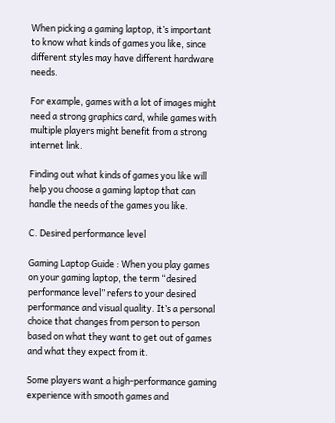When picking a gaming laptop, it’s important to know what kinds of games you like, since different styles may have different hardware needs.

For example, games with a lot of images might need a strong graphics card, while games with multiple players might benefit from a strong internet link.

Finding out what kinds of games you like will help you choose a gaming laptop that can handle the needs of the games you like.

C. Desired performance level

Gaming Laptop Guide : When you play games on your gaming laptop, the term “desired performance level” refers to your desired performance and visual quality. It’s a personal choice that changes from person to person based on what they want to get out of games and what they expect from it.

Some players want a high-performance gaming experience with smooth games and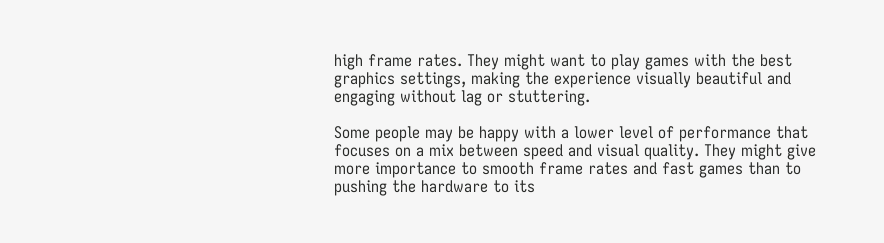high frame rates. They might want to play games with the best graphics settings, making the experience visually beautiful and engaging without lag or stuttering.

Some people may be happy with a lower level of performance that focuses on a mix between speed and visual quality. They might give more importance to smooth frame rates and fast games than to pushing the hardware to its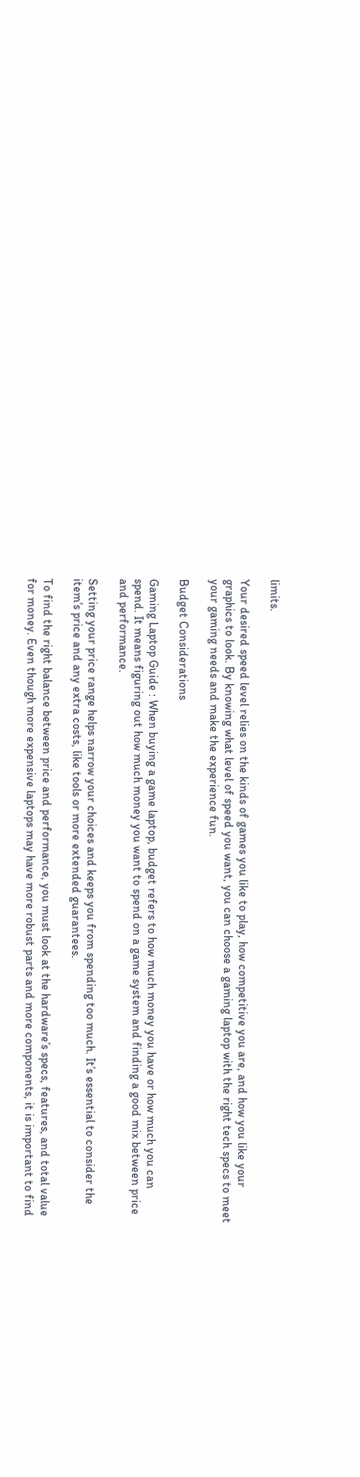limits.

Your desired speed level relies on the kinds of games you like to play, how competitive you are, and how you like your graphics to look. By knowing what level of speed you want, you can choose a gaming laptop with the right tech specs to meet your gaming needs and make the experience fun.

Budget Considerations

Gaming Laptop Guide : When buying a game laptop, budget refers to how much money you have or how much you can spend. It means figuring out how much money you want to spend on a game system and finding a good mix between price and performance.

Setting your price range helps narrow your choices and keeps you from spending too much. It’s essential to consider the item’s price and any extra costs, like tools or more extended guarantees.

To find the right balance between price and performance, you must look at the hardware’s specs, features, and total value for money. Even though more expensive laptops may have more robust parts and more components, it is important to find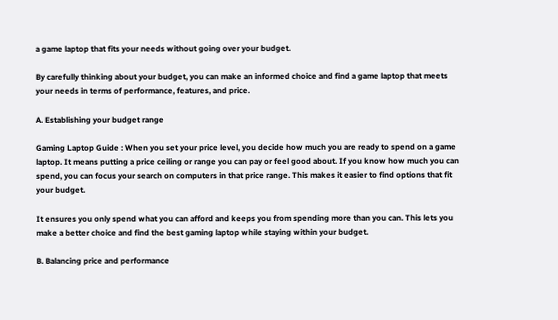a game laptop that fits your needs without going over your budget.

By carefully thinking about your budget, you can make an informed choice and find a game laptop that meets your needs in terms of performance, features, and price.

A. Establishing your budget range

Gaming Laptop Guide : When you set your price level, you decide how much you are ready to spend on a game laptop. It means putting a price ceiling or range you can pay or feel good about. If you know how much you can spend, you can focus your search on computers in that price range. This makes it easier to find options that fit your budget.

It ensures you only spend what you can afford and keeps you from spending more than you can. This lets you make a better choice and find the best gaming laptop while staying within your budget.

B. Balancing price and performance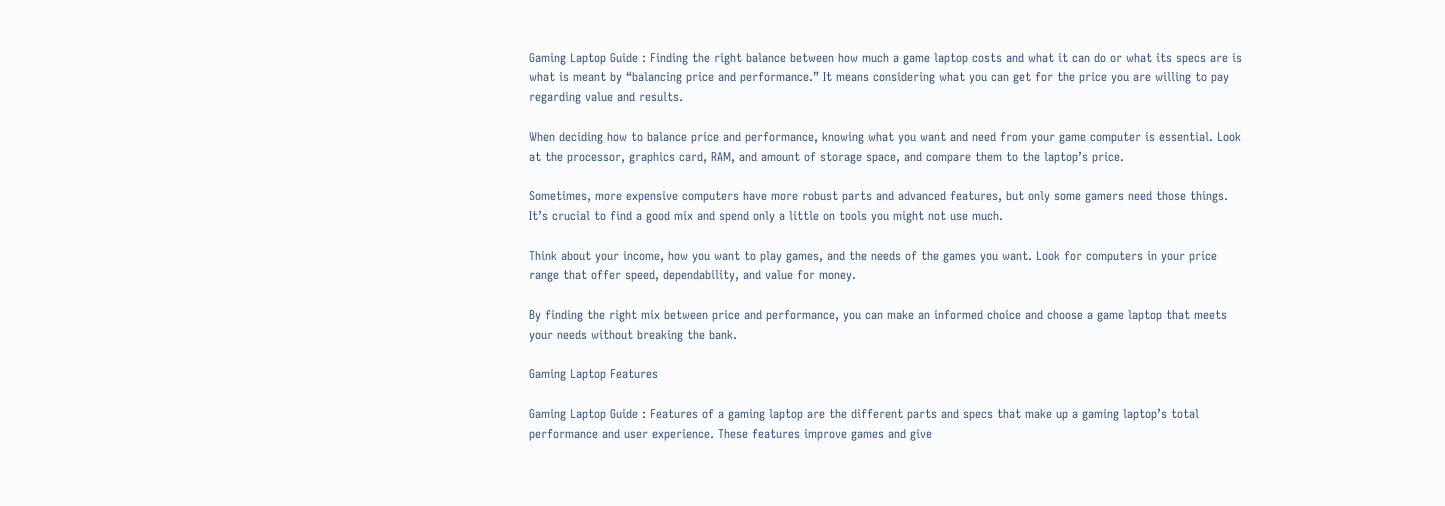Gaming Laptop Guide : Finding the right balance between how much a game laptop costs and what it can do or what its specs are is what is meant by “balancing price and performance.” It means considering what you can get for the price you are willing to pay regarding value and results.

When deciding how to balance price and performance, knowing what you want and need from your game computer is essential. Look at the processor, graphics card, RAM, and amount of storage space, and compare them to the laptop’s price.

Sometimes, more expensive computers have more robust parts and advanced features, but only some gamers need those things. It’s crucial to find a good mix and spend only a little on tools you might not use much.

Think about your income, how you want to play games, and the needs of the games you want. Look for computers in your price range that offer speed, dependability, and value for money.

By finding the right mix between price and performance, you can make an informed choice and choose a game laptop that meets your needs without breaking the bank.

Gaming Laptop Features

Gaming Laptop Guide : Features of a gaming laptop are the different parts and specs that make up a gaming laptop’s total performance and user experience. These features improve games and give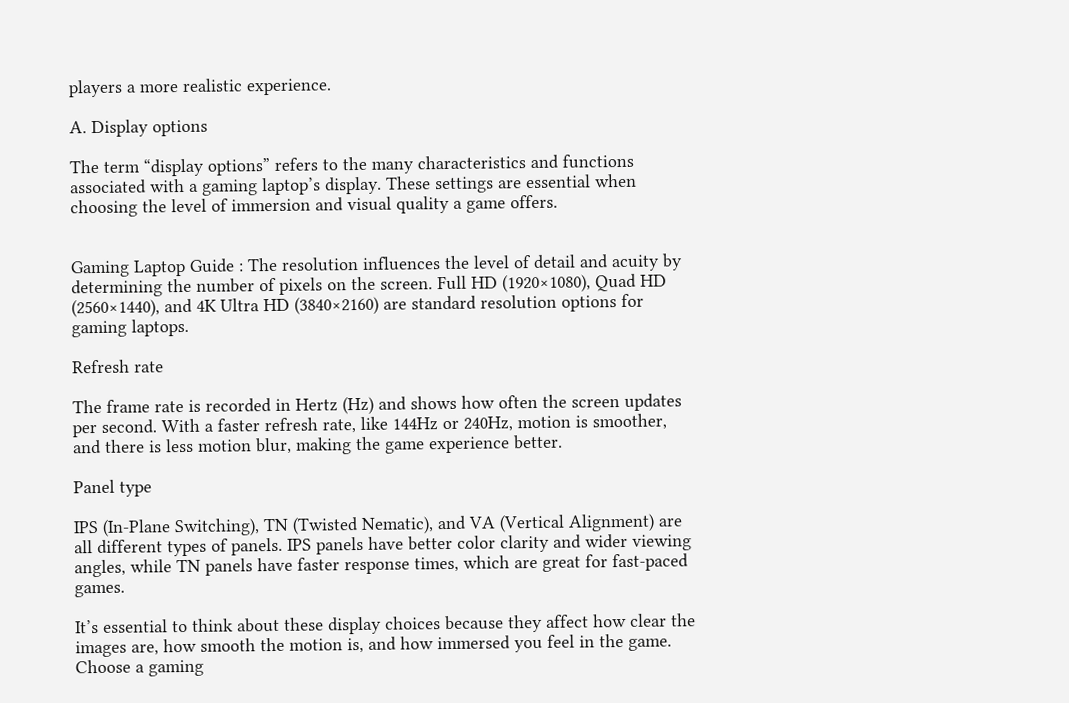players a more realistic experience.

A. Display options

The term “display options” refers to the many characteristics and functions associated with a gaming laptop’s display. These settings are essential when choosing the level of immersion and visual quality a game offers.


Gaming Laptop Guide : The resolution influences the level of detail and acuity by determining the number of pixels on the screen. Full HD (1920×1080), Quad HD (2560×1440), and 4K Ultra HD (3840×2160) are standard resolution options for gaming laptops.

Refresh rate

The frame rate is recorded in Hertz (Hz) and shows how often the screen updates per second. With a faster refresh rate, like 144Hz or 240Hz, motion is smoother, and there is less motion blur, making the game experience better.

Panel type

IPS (In-Plane Switching), TN (Twisted Nematic), and VA (Vertical Alignment) are all different types of panels. IPS panels have better color clarity and wider viewing angles, while TN panels have faster response times, which are great for fast-paced games.

It’s essential to think about these display choices because they affect how clear the images are, how smooth the motion is, and how immersed you feel in the game. Choose a gaming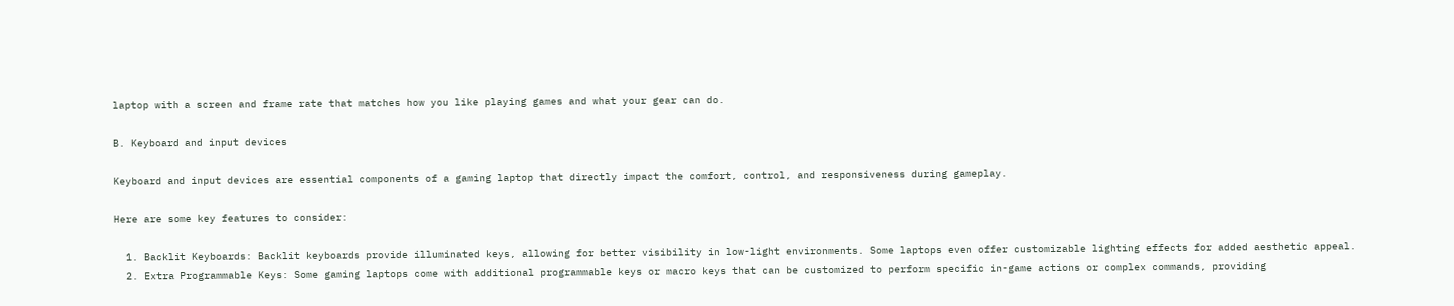laptop with a screen and frame rate that matches how you like playing games and what your gear can do.

B. Keyboard and input devices

Keyboard and input devices are essential components of a gaming laptop that directly impact the comfort, control, and responsiveness during gameplay.

Here are some key features to consider:

  1. Backlit Keyboards: Backlit keyboards provide illuminated keys, allowing for better visibility in low-light environments. Some laptops even offer customizable lighting effects for added aesthetic appeal.
  2. Extra Programmable Keys: Some gaming laptops come with additional programmable keys or macro keys that can be customized to perform specific in-game actions or complex commands, providing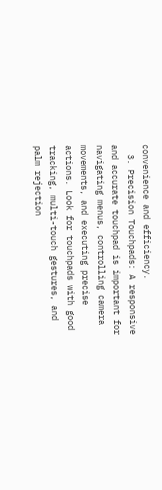convenience and efficiency.
  3. Precision Touchpads: A responsive and accurate touchpad is important for navigating menus, controlling camera movements, and executing precise actions. Look for touchpads with good tracking, multi-touch gestures, and palm rejection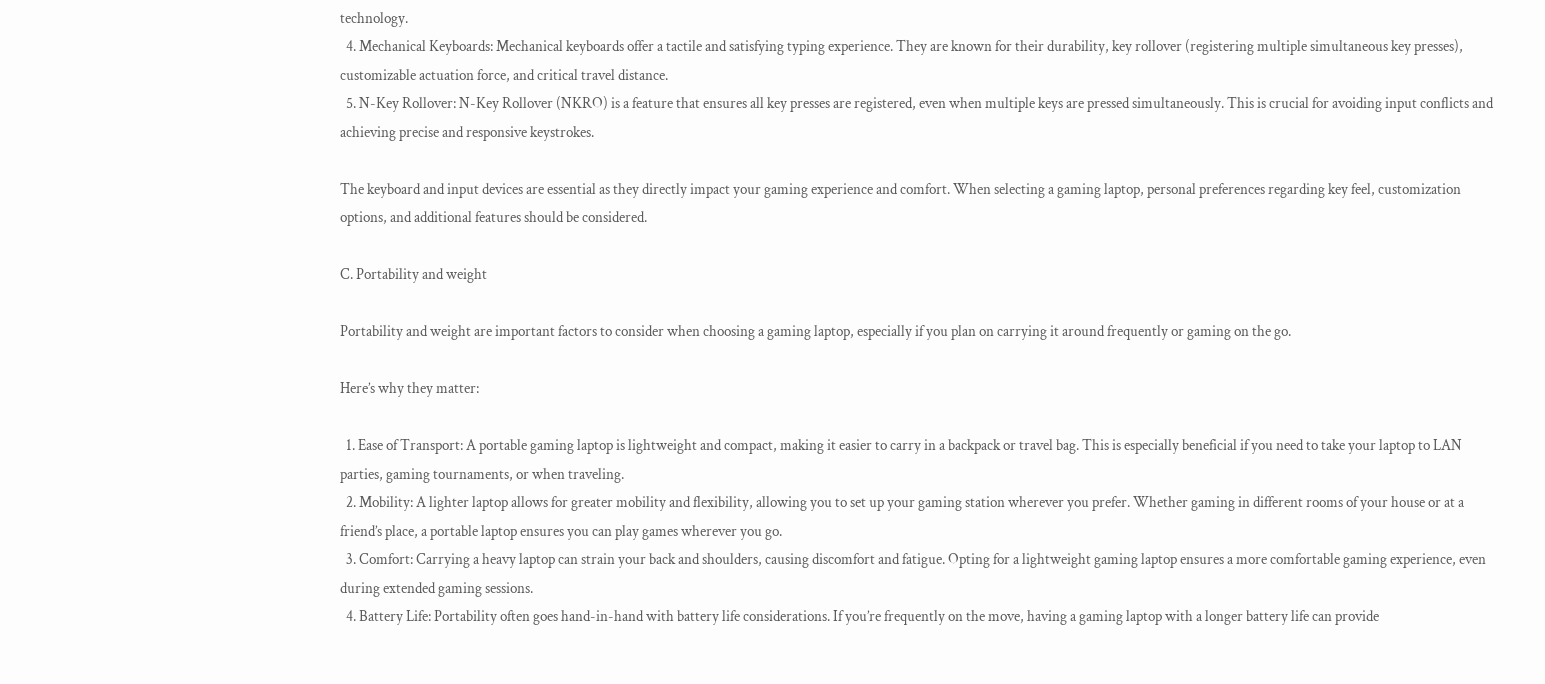technology.
  4. Mechanical Keyboards: Mechanical keyboards offer a tactile and satisfying typing experience. They are known for their durability, key rollover (registering multiple simultaneous key presses), customizable actuation force, and critical travel distance.
  5. N-Key Rollover: N-Key Rollover (NKRO) is a feature that ensures all key presses are registered, even when multiple keys are pressed simultaneously. This is crucial for avoiding input conflicts and achieving precise and responsive keystrokes.

The keyboard and input devices are essential as they directly impact your gaming experience and comfort. When selecting a gaming laptop, personal preferences regarding key feel, customization options, and additional features should be considered.

C. Portability and weight

Portability and weight are important factors to consider when choosing a gaming laptop, especially if you plan on carrying it around frequently or gaming on the go.

Here’s why they matter:

  1. Ease of Transport: A portable gaming laptop is lightweight and compact, making it easier to carry in a backpack or travel bag. This is especially beneficial if you need to take your laptop to LAN parties, gaming tournaments, or when traveling.
  2. Mobility: A lighter laptop allows for greater mobility and flexibility, allowing you to set up your gaming station wherever you prefer. Whether gaming in different rooms of your house or at a friend’s place, a portable laptop ensures you can play games wherever you go.
  3. Comfort: Carrying a heavy laptop can strain your back and shoulders, causing discomfort and fatigue. Opting for a lightweight gaming laptop ensures a more comfortable gaming experience, even during extended gaming sessions.
  4. Battery Life: Portability often goes hand-in-hand with battery life considerations. If you’re frequently on the move, having a gaming laptop with a longer battery life can provide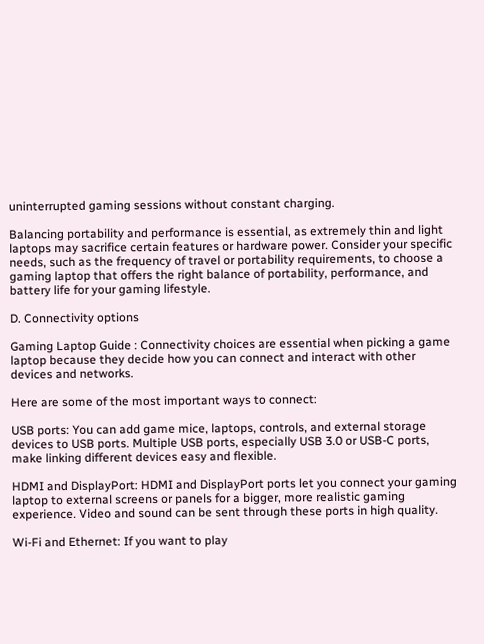uninterrupted gaming sessions without constant charging.

Balancing portability and performance is essential, as extremely thin and light laptops may sacrifice certain features or hardware power. Consider your specific needs, such as the frequency of travel or portability requirements, to choose a gaming laptop that offers the right balance of portability, performance, and battery life for your gaming lifestyle.

D. Connectivity options

Gaming Laptop Guide : Connectivity choices are essential when picking a game laptop because they decide how you can connect and interact with other devices and networks.

Here are some of the most important ways to connect:

USB ports: You can add game mice, laptops, controls, and external storage devices to USB ports. Multiple USB ports, especially USB 3.0 or USB-C ports, make linking different devices easy and flexible.

HDMI and DisplayPort: HDMI and DisplayPort ports let you connect your gaming laptop to external screens or panels for a bigger, more realistic gaming experience. Video and sound can be sent through these ports in high quality.

Wi-Fi and Ethernet: If you want to play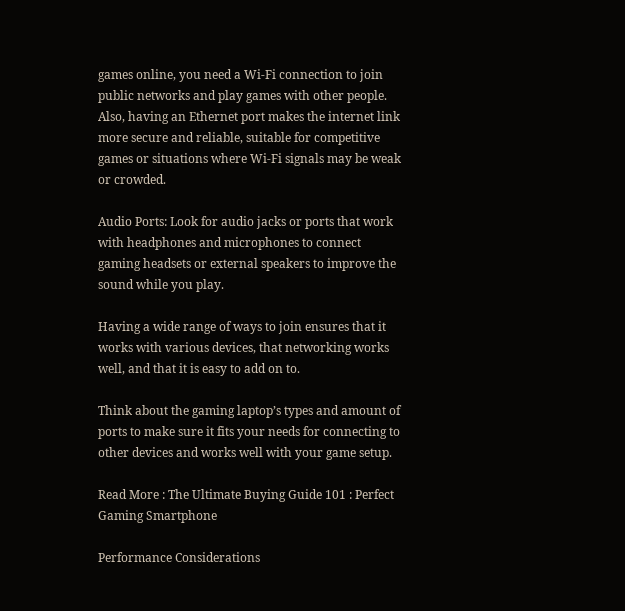games online, you need a Wi-Fi connection to join public networks and play games with other people. Also, having an Ethernet port makes the internet link more secure and reliable, suitable for competitive games or situations where Wi-Fi signals may be weak or crowded.

Audio Ports: Look for audio jacks or ports that work with headphones and microphones to connect gaming headsets or external speakers to improve the sound while you play.

Having a wide range of ways to join ensures that it works with various devices, that networking works well, and that it is easy to add on to.

Think about the gaming laptop’s types and amount of ports to make sure it fits your needs for connecting to other devices and works well with your game setup.

Read More : The Ultimate Buying Guide 101 : Perfect Gaming Smartphone

Performance Considerations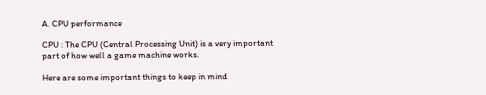A. CPU performance

CPU : The CPU (Central Processing Unit) is a very important part of how well a game machine works.

Here are some important things to keep in mind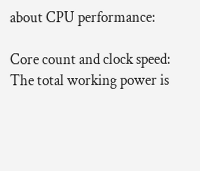about CPU performance:

Core count and clock speed: The total working power is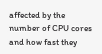affected by the number of CPU cores and how fast they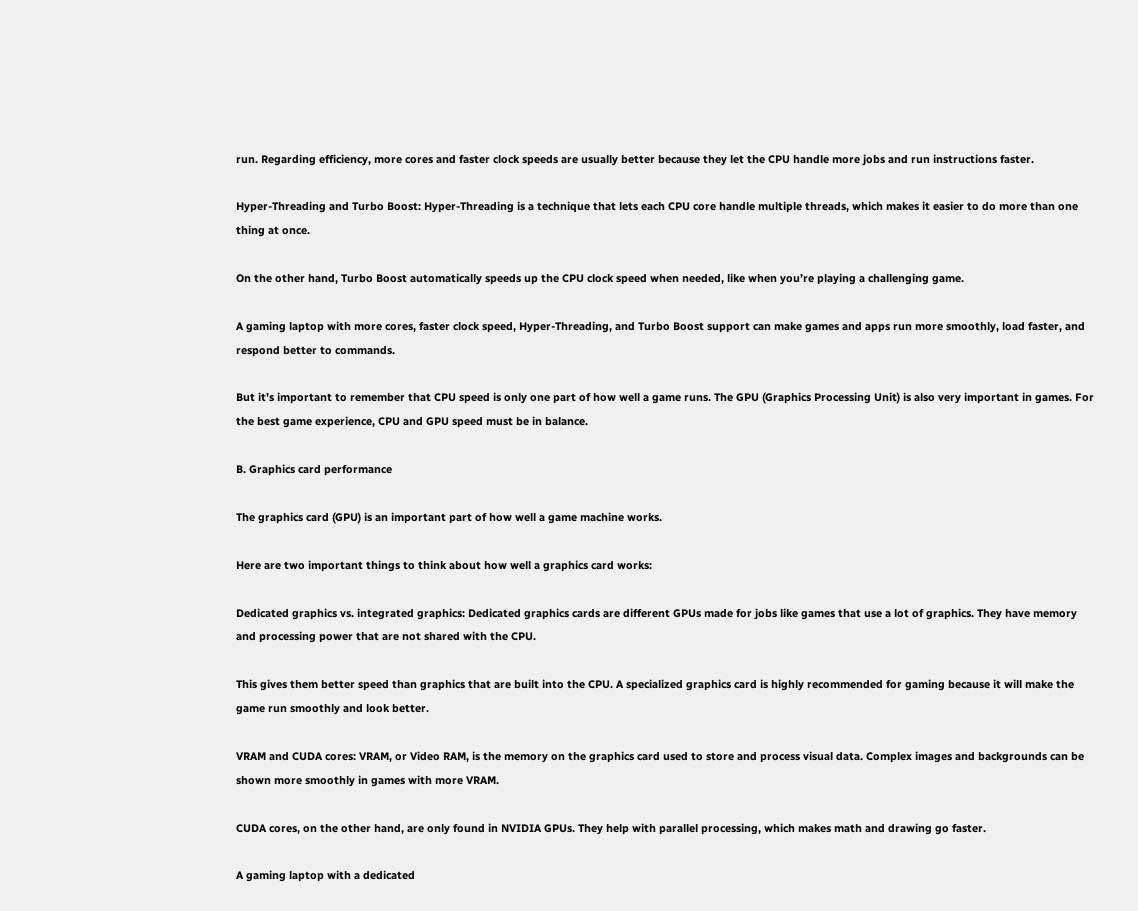run. Regarding efficiency, more cores and faster clock speeds are usually better because they let the CPU handle more jobs and run instructions faster.

Hyper-Threading and Turbo Boost: Hyper-Threading is a technique that lets each CPU core handle multiple threads, which makes it easier to do more than one thing at once.

On the other hand, Turbo Boost automatically speeds up the CPU clock speed when needed, like when you’re playing a challenging game.

A gaming laptop with more cores, faster clock speed, Hyper-Threading, and Turbo Boost support can make games and apps run more smoothly, load faster, and respond better to commands.

But it’s important to remember that CPU speed is only one part of how well a game runs. The GPU (Graphics Processing Unit) is also very important in games. For the best game experience, CPU and GPU speed must be in balance.

B. Graphics card performance

The graphics card (GPU) is an important part of how well a game machine works.

Here are two important things to think about how well a graphics card works:

Dedicated graphics vs. integrated graphics: Dedicated graphics cards are different GPUs made for jobs like games that use a lot of graphics. They have memory and processing power that are not shared with the CPU.

This gives them better speed than graphics that are built into the CPU. A specialized graphics card is highly recommended for gaming because it will make the game run smoothly and look better.

VRAM and CUDA cores: VRAM, or Video RAM, is the memory on the graphics card used to store and process visual data. Complex images and backgrounds can be shown more smoothly in games with more VRAM.

CUDA cores, on the other hand, are only found in NVIDIA GPUs. They help with parallel processing, which makes math and drawing go faster.

A gaming laptop with a dedicated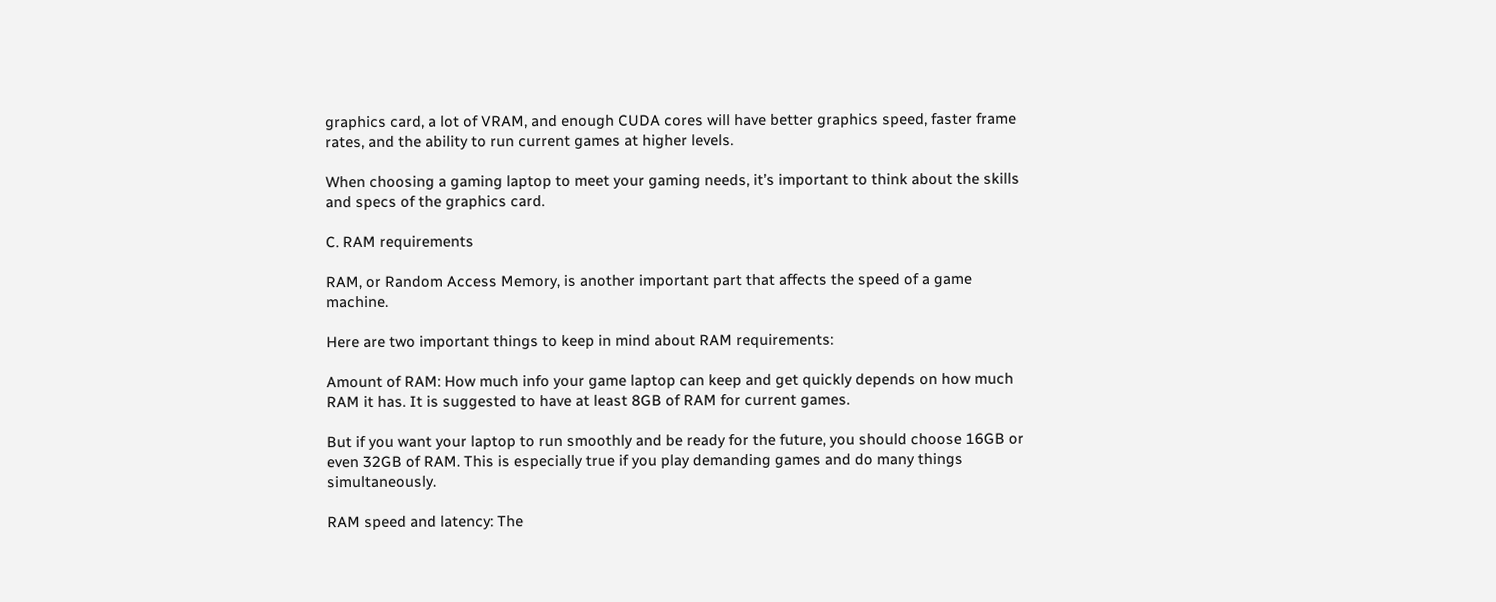graphics card, a lot of VRAM, and enough CUDA cores will have better graphics speed, faster frame rates, and the ability to run current games at higher levels.

When choosing a gaming laptop to meet your gaming needs, it’s important to think about the skills and specs of the graphics card.

C. RAM requirements

RAM, or Random Access Memory, is another important part that affects the speed of a game machine.

Here are two important things to keep in mind about RAM requirements:

Amount of RAM: How much info your game laptop can keep and get quickly depends on how much RAM it has. It is suggested to have at least 8GB of RAM for current games.

But if you want your laptop to run smoothly and be ready for the future, you should choose 16GB or even 32GB of RAM. This is especially true if you play demanding games and do many things simultaneously.

RAM speed and latency: The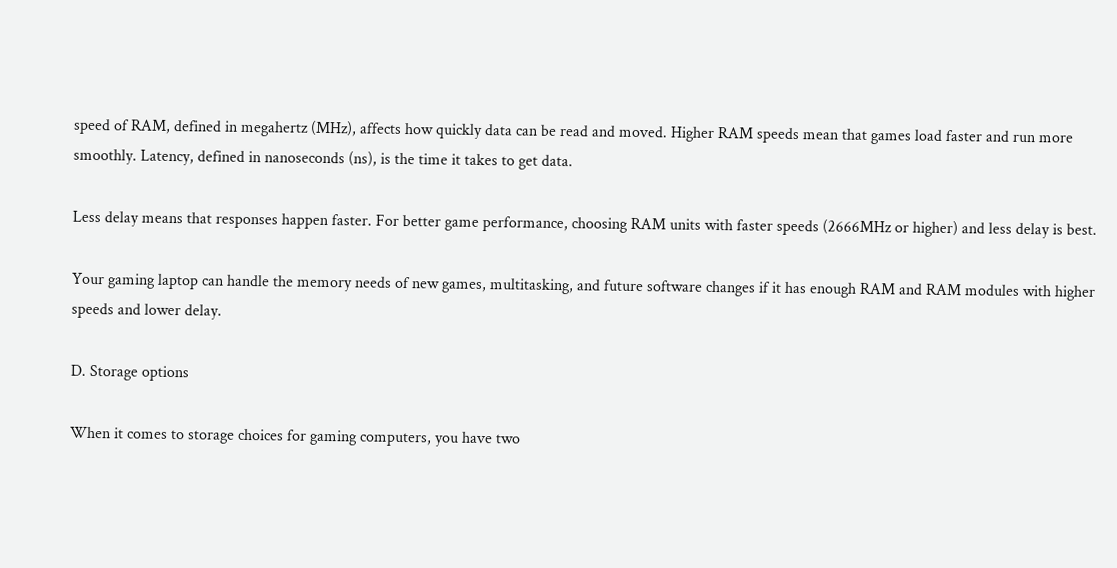speed of RAM, defined in megahertz (MHz), affects how quickly data can be read and moved. Higher RAM speeds mean that games load faster and run more smoothly. Latency, defined in nanoseconds (ns), is the time it takes to get data.

Less delay means that responses happen faster. For better game performance, choosing RAM units with faster speeds (2666MHz or higher) and less delay is best.

Your gaming laptop can handle the memory needs of new games, multitasking, and future software changes if it has enough RAM and RAM modules with higher speeds and lower delay.

D. Storage options

When it comes to storage choices for gaming computers, you have two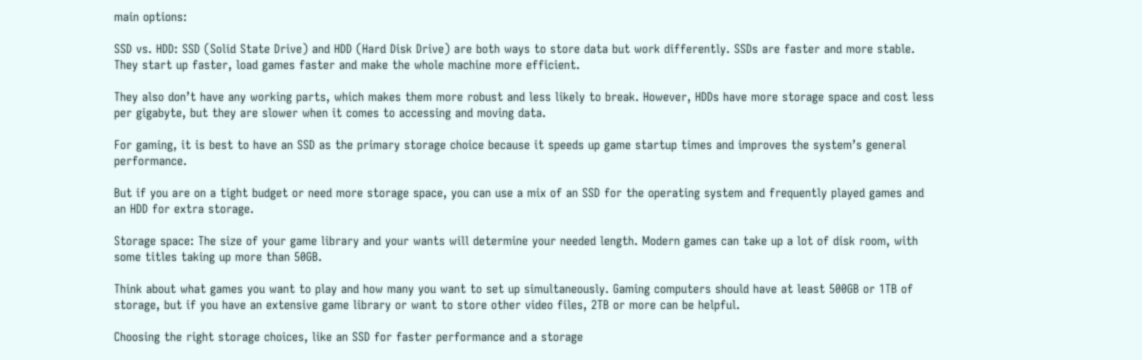main options:

SSD vs. HDD: SSD (Solid State Drive) and HDD (Hard Disk Drive) are both ways to store data but work differently. SSDs are faster and more stable. They start up faster, load games faster and make the whole machine more efficient.

They also don’t have any working parts, which makes them more robust and less likely to break. However, HDDs have more storage space and cost less per gigabyte, but they are slower when it comes to accessing and moving data.

For gaming, it is best to have an SSD as the primary storage choice because it speeds up game startup times and improves the system’s general performance.

But if you are on a tight budget or need more storage space, you can use a mix of an SSD for the operating system and frequently played games and an HDD for extra storage.

Storage space: The size of your game library and your wants will determine your needed length. Modern games can take up a lot of disk room, with some titles taking up more than 50GB.

Think about what games you want to play and how many you want to set up simultaneously. Gaming computers should have at least 500GB or 1TB of storage, but if you have an extensive game library or want to store other video files, 2TB or more can be helpful.

Choosing the right storage choices, like an SSD for faster performance and a storage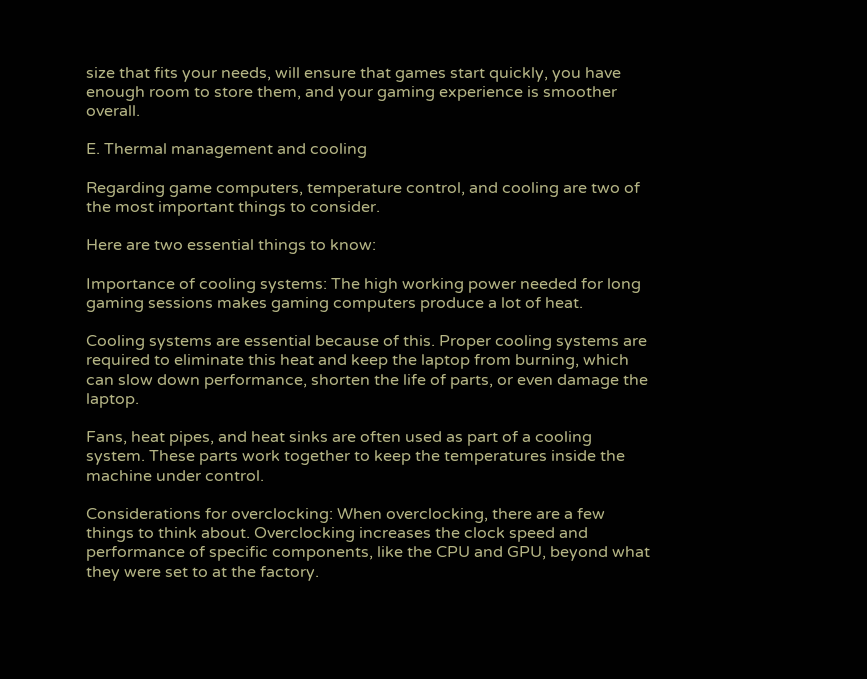size that fits your needs, will ensure that games start quickly, you have enough room to store them, and your gaming experience is smoother overall.

E. Thermal management and cooling

Regarding game computers, temperature control, and cooling are two of the most important things to consider.

Here are two essential things to know:

Importance of cooling systems: The high working power needed for long gaming sessions makes gaming computers produce a lot of heat.

Cooling systems are essential because of this. Proper cooling systems are required to eliminate this heat and keep the laptop from burning, which can slow down performance, shorten the life of parts, or even damage the laptop.

Fans, heat pipes, and heat sinks are often used as part of a cooling system. These parts work together to keep the temperatures inside the machine under control.

Considerations for overclocking: When overclocking, there are a few things to think about. Overclocking increases the clock speed and performance of specific components, like the CPU and GPU, beyond what they were set to at the factory.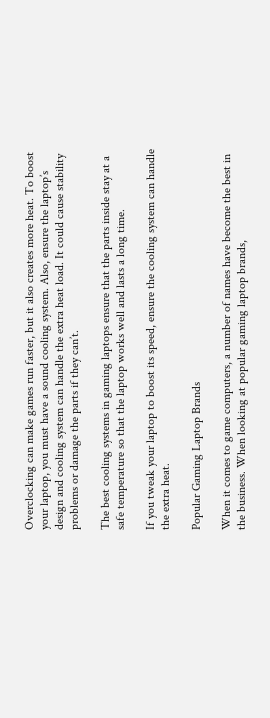Overclocking can make games run faster, but it also creates more heat. To boost your laptop, you must have a sound cooling system. Also, ensure the laptop’s design and cooling system can handle the extra heat load. It could cause stability problems or damage the parts if they can’t.

The best cooling systems in gaming laptops ensure that the parts inside stay at a safe temperature so that the laptop works well and lasts a long time.

If you tweak your laptop to boost its speed, ensure the cooling system can handle the extra heat.

Popular Gaming Laptop Brands

When it comes to game computers, a number of names have become the best in the business. When looking at popular gaming laptop brands,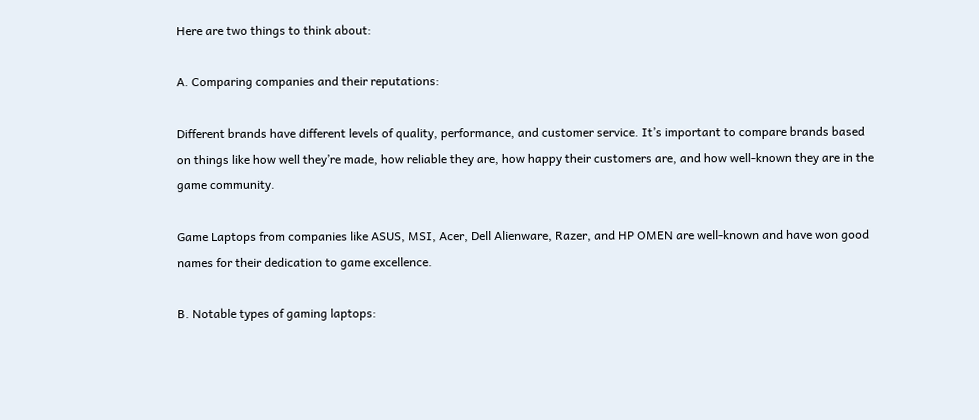Here are two things to think about:

A. Comparing companies and their reputations:

Different brands have different levels of quality, performance, and customer service. It’s important to compare brands based on things like how well they’re made, how reliable they are, how happy their customers are, and how well-known they are in the game community.

Game Laptops from companies like ASUS, MSI, Acer, Dell Alienware, Razer, and HP OMEN are well-known and have won good names for their dedication to game excellence.

B. Notable types of gaming laptops: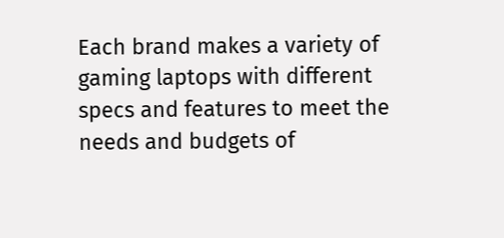Each brand makes a variety of gaming laptops with different specs and features to meet the needs and budgets of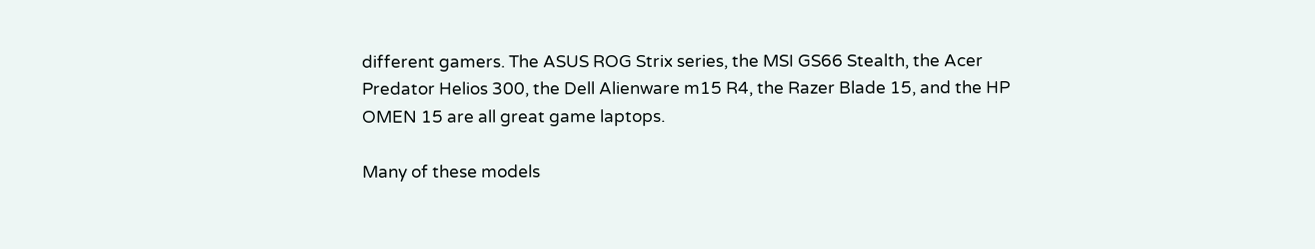different gamers. The ASUS ROG Strix series, the MSI GS66 Stealth, the Acer Predator Helios 300, the Dell Alienware m15 R4, the Razer Blade 15, and the HP OMEN 15 are all great game laptops.

Many of these models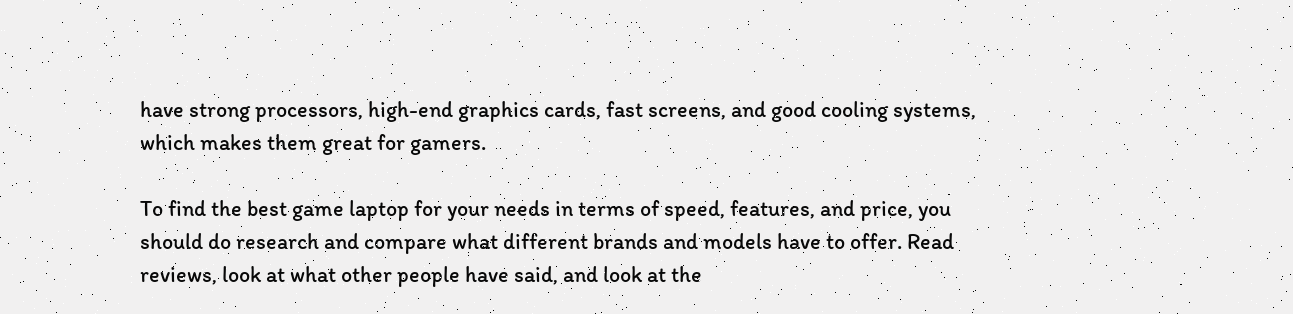have strong processors, high-end graphics cards, fast screens, and good cooling systems, which makes them great for gamers.

To find the best game laptop for your needs in terms of speed, features, and price, you should do research and compare what different brands and models have to offer. Read reviews, look at what other people have said, and look at the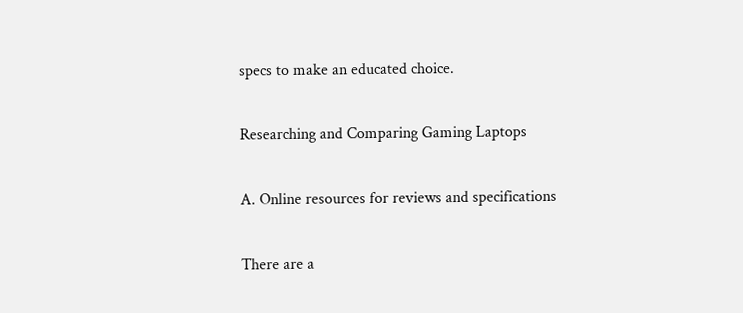specs to make an educated choice.

Researching and Comparing Gaming Laptops

A. Online resources for reviews and specifications

There are a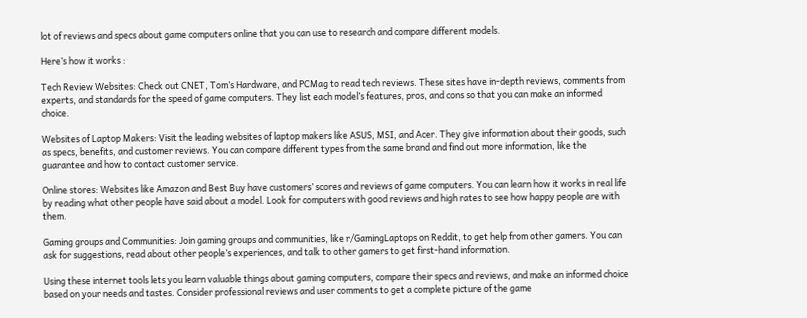lot of reviews and specs about game computers online that you can use to research and compare different models.

Here’s how it works :

Tech Review Websites: Check out CNET, Tom’s Hardware, and PCMag to read tech reviews. These sites have in-depth reviews, comments from experts, and standards for the speed of game computers. They list each model’s features, pros, and cons so that you can make an informed choice.

Websites of Laptop Makers: Visit the leading websites of laptop makers like ASUS, MSI, and Acer. They give information about their goods, such as specs, benefits, and customer reviews. You can compare different types from the same brand and find out more information, like the guarantee and how to contact customer service.

Online stores: Websites like Amazon and Best Buy have customers’ scores and reviews of game computers. You can learn how it works in real life by reading what other people have said about a model. Look for computers with good reviews and high rates to see how happy people are with them.

Gaming groups and Communities: Join gaming groups and communities, like r/GamingLaptops on Reddit, to get help from other gamers. You can ask for suggestions, read about other people’s experiences, and talk to other gamers to get first-hand information.

Using these internet tools lets you learn valuable things about gaming computers, compare their specs and reviews, and make an informed choice based on your needs and tastes. Consider professional reviews and user comments to get a complete picture of the game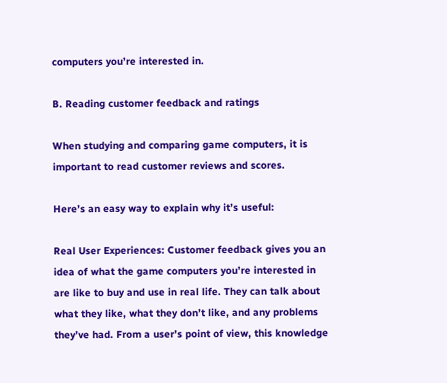computers you’re interested in.

B. Reading customer feedback and ratings

When studying and comparing game computers, it is important to read customer reviews and scores.

Here’s an easy way to explain why it’s useful:

Real User Experiences: Customer feedback gives you an idea of what the game computers you’re interested in are like to buy and use in real life. They can talk about what they like, what they don’t like, and any problems they’ve had. From a user’s point of view, this knowledge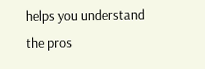helps you understand the pros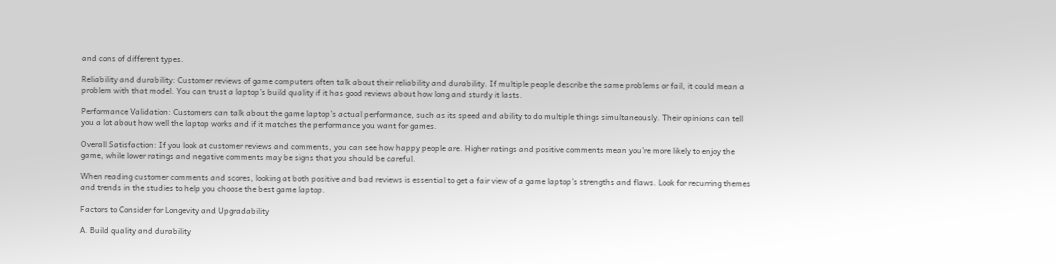and cons of different types.

Reliability and durability: Customer reviews of game computers often talk about their reliability and durability. If multiple people describe the same problems or fail, it could mean a problem with that model. You can trust a laptop’s build quality if it has good reviews about how long and sturdy it lasts.

Performance Validation: Customers can talk about the game laptop’s actual performance, such as its speed and ability to do multiple things simultaneously. Their opinions can tell you a lot about how well the laptop works and if it matches the performance you want for games.

Overall Satisfaction: If you look at customer reviews and comments, you can see how happy people are. Higher ratings and positive comments mean you’re more likely to enjoy the game, while lower ratings and negative comments may be signs that you should be careful.

When reading customer comments and scores, looking at both positive and bad reviews is essential to get a fair view of a game laptop’s strengths and flaws. Look for recurring themes and trends in the studies to help you choose the best game laptop.

Factors to Consider for Longevity and Upgradability

A. Build quality and durability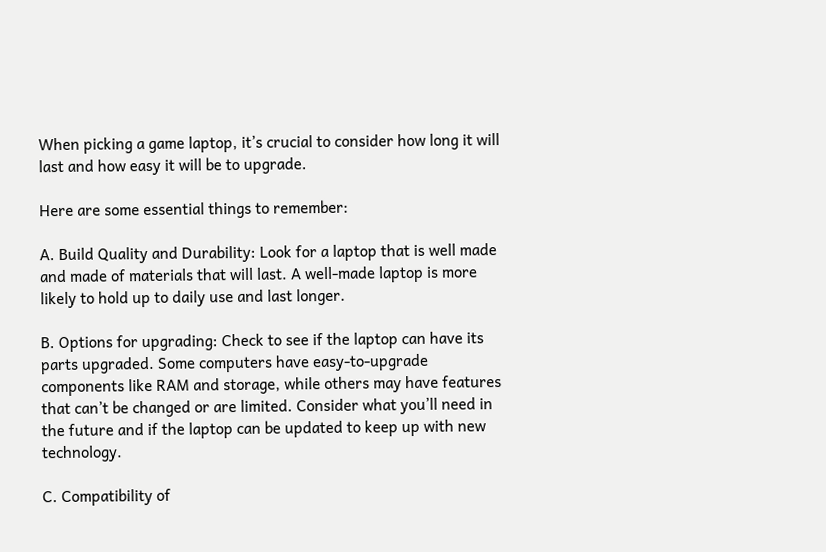When picking a game laptop, it’s crucial to consider how long it will last and how easy it will be to upgrade.

Here are some essential things to remember:

A. Build Quality and Durability: Look for a laptop that is well made and made of materials that will last. A well-made laptop is more likely to hold up to daily use and last longer.

B. Options for upgrading: Check to see if the laptop can have its parts upgraded. Some computers have easy-to-upgrade components like RAM and storage, while others may have features that can’t be changed or are limited. Consider what you’ll need in the future and if the laptop can be updated to keep up with new technology.

C. Compatibility of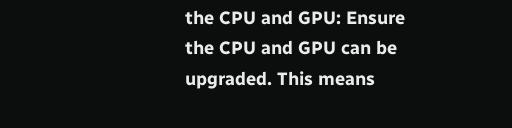the CPU and GPU: Ensure the CPU and GPU can be upgraded. This means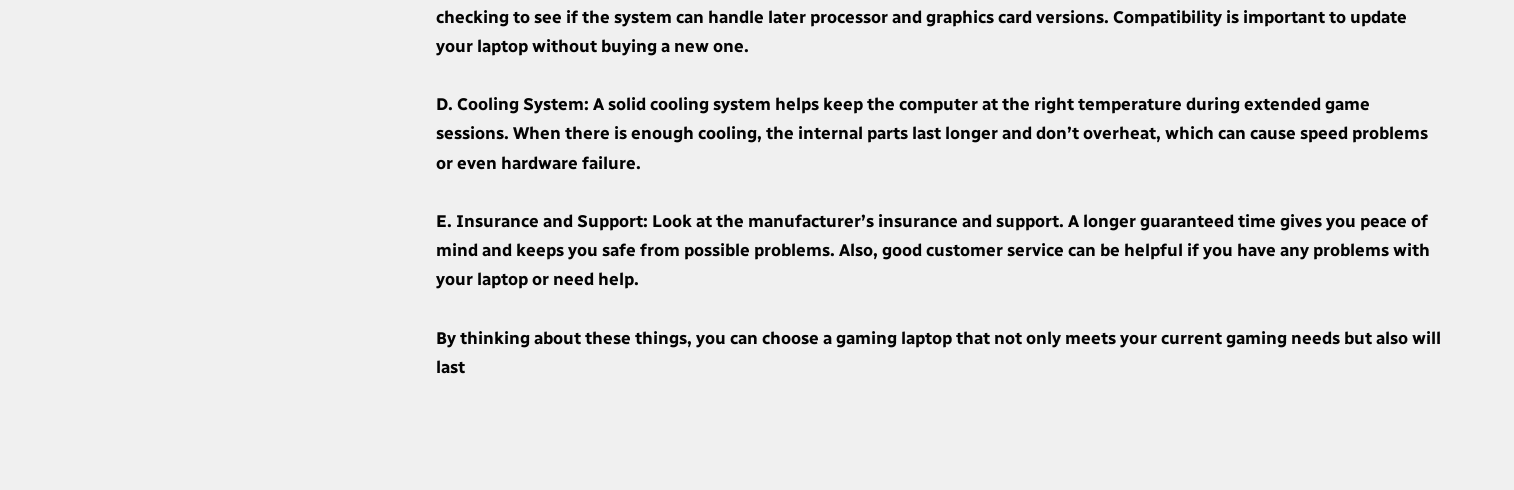checking to see if the system can handle later processor and graphics card versions. Compatibility is important to update your laptop without buying a new one.

D. Cooling System: A solid cooling system helps keep the computer at the right temperature during extended game sessions. When there is enough cooling, the internal parts last longer and don’t overheat, which can cause speed problems or even hardware failure.

E. Insurance and Support: Look at the manufacturer’s insurance and support. A longer guaranteed time gives you peace of mind and keeps you safe from possible problems. Also, good customer service can be helpful if you have any problems with your laptop or need help.

By thinking about these things, you can choose a gaming laptop that not only meets your current gaming needs but also will last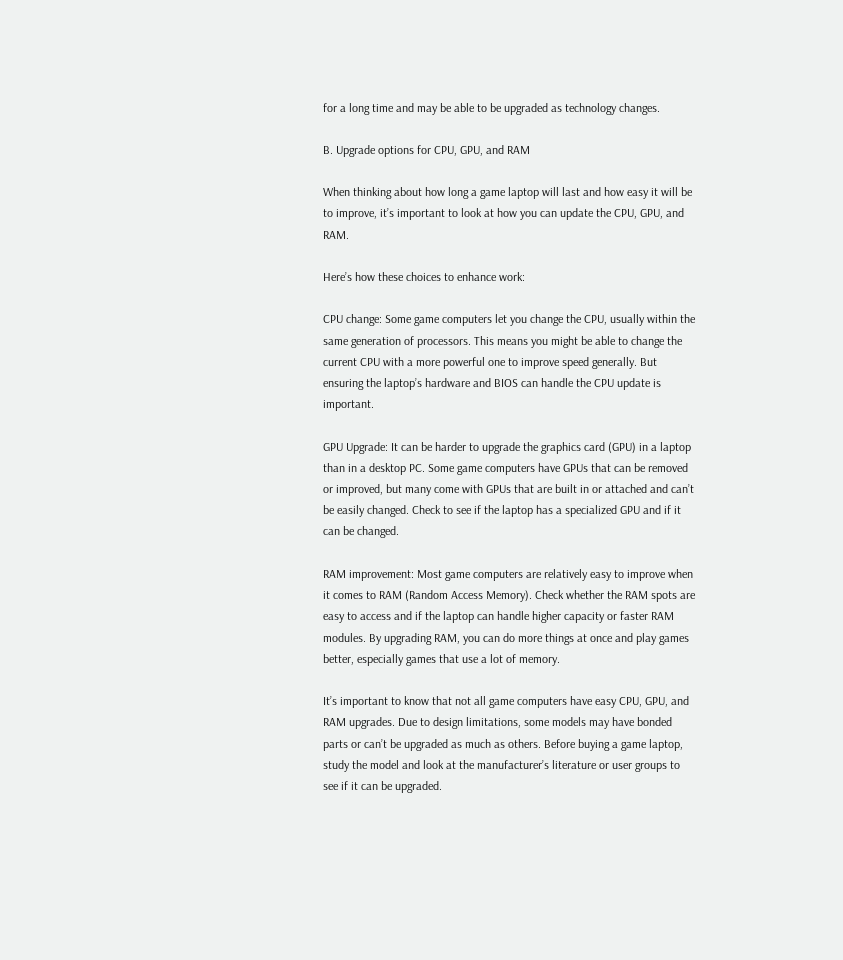for a long time and may be able to be upgraded as technology changes.

B. Upgrade options for CPU, GPU, and RAM

When thinking about how long a game laptop will last and how easy it will be to improve, it’s important to look at how you can update the CPU, GPU, and RAM.

Here’s how these choices to enhance work:

CPU change: Some game computers let you change the CPU, usually within the same generation of processors. This means you might be able to change the current CPU with a more powerful one to improve speed generally. But ensuring the laptop’s hardware and BIOS can handle the CPU update is important.

GPU Upgrade: It can be harder to upgrade the graphics card (GPU) in a laptop than in a desktop PC. Some game computers have GPUs that can be removed or improved, but many come with GPUs that are built in or attached and can’t be easily changed. Check to see if the laptop has a specialized GPU and if it can be changed.

RAM improvement: Most game computers are relatively easy to improve when it comes to RAM (Random Access Memory). Check whether the RAM spots are easy to access and if the laptop can handle higher capacity or faster RAM modules. By upgrading RAM, you can do more things at once and play games better, especially games that use a lot of memory.

It’s important to know that not all game computers have easy CPU, GPU, and RAM upgrades. Due to design limitations, some models may have bonded parts or can’t be upgraded as much as others. Before buying a game laptop, study the model and look at the manufacturer’s literature or user groups to see if it can be upgraded.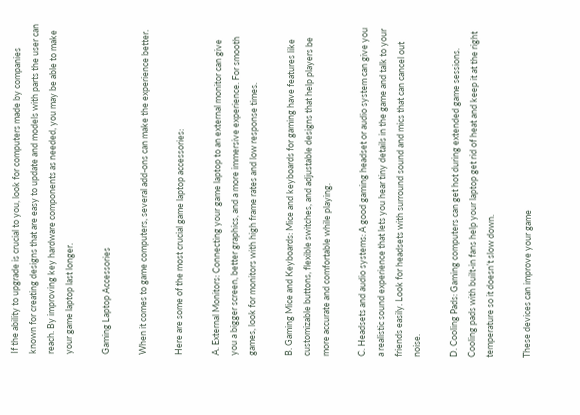If the ability to upgrade is crucial to you, look for computers made by companies known for creating designs that are easy to update and models with parts the user can reach. By improving key hardware components as needed, you may be able to make your game laptop last longer.

Gaming Laptop Accessories

When it comes to game computers, several add-ons can make the experience better.

Here are some of the most crucial game laptop accessories:

A. External Monitors: Connecting your game laptop to an external monitor can give you a bigger screen, better graphics, and a more immersive experience. For smooth games, look for monitors with high frame rates and low response times.

B. Gaming Mice and Keyboards: Mice and keyboards for gaming have features like customizable buttons, flexible switches, and adjustable designs that help players be more accurate and comfortable while playing.

C. Headsets and audio systems: A good gaming headset or audio system can give you a realistic sound experience that lets you hear tiny details in the game and talk to your friends easily. Look for headsets with surround sound and mics that can cancel out noise.

D. Cooling Pads: Gaming computers can get hot during extended game sessions. Cooling pads with built-in fans help your laptop get rid of heat and keep it at the right temperature so it doesn’t slow down.

These devices can improve your game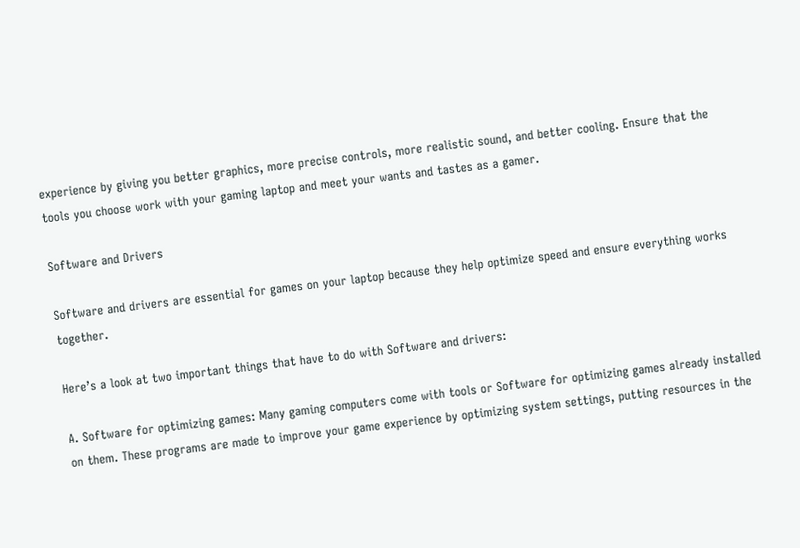experience by giving you better graphics, more precise controls, more realistic sound, and better cooling. Ensure that the tools you choose work with your gaming laptop and meet your wants and tastes as a gamer.

Software and Drivers

Software and drivers are essential for games on your laptop because they help optimize speed and ensure everything works together.

Here’s a look at two important things that have to do with Software and drivers:

A. Software for optimizing games: Many gaming computers come with tools or Software for optimizing games already installed on them. These programs are made to improve your game experience by optimizing system settings, putting resources in the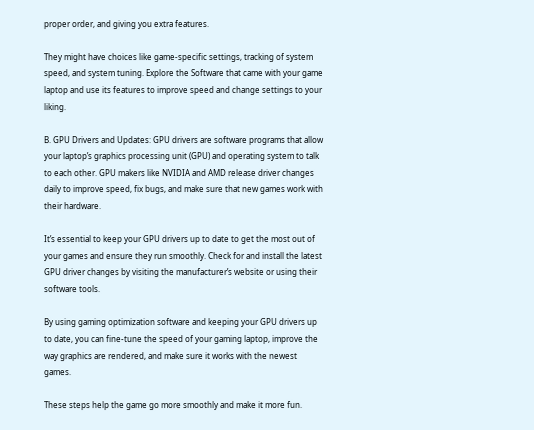proper order, and giving you extra features.

They might have choices like game-specific settings, tracking of system speed, and system tuning. Explore the Software that came with your game laptop and use its features to improve speed and change settings to your liking.

B. GPU Drivers and Updates: GPU drivers are software programs that allow your laptop’s graphics processing unit (GPU) and operating system to talk to each other. GPU makers like NVIDIA and AMD release driver changes daily to improve speed, fix bugs, and make sure that new games work with their hardware.

It’s essential to keep your GPU drivers up to date to get the most out of your games and ensure they run smoothly. Check for and install the latest GPU driver changes by visiting the manufacturer’s website or using their software tools.

By using gaming optimization software and keeping your GPU drivers up to date, you can fine-tune the speed of your gaming laptop, improve the way graphics are rendered, and make sure it works with the newest games.

These steps help the game go more smoothly and make it more fun.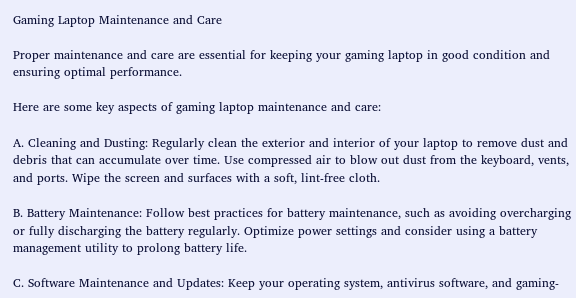Gaming Laptop Maintenance and Care

Proper maintenance and care are essential for keeping your gaming laptop in good condition and ensuring optimal performance.

Here are some key aspects of gaming laptop maintenance and care:

A. Cleaning and Dusting: Regularly clean the exterior and interior of your laptop to remove dust and debris that can accumulate over time. Use compressed air to blow out dust from the keyboard, vents, and ports. Wipe the screen and surfaces with a soft, lint-free cloth.

B. Battery Maintenance: Follow best practices for battery maintenance, such as avoiding overcharging or fully discharging the battery regularly. Optimize power settings and consider using a battery management utility to prolong battery life.

C. Software Maintenance and Updates: Keep your operating system, antivirus software, and gaming-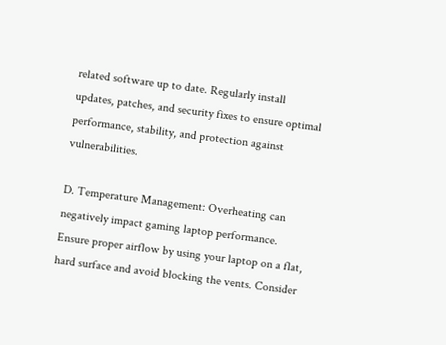related software up to date. Regularly install updates, patches, and security fixes to ensure optimal performance, stability, and protection against vulnerabilities.

D. Temperature Management: Overheating can negatively impact gaming laptop performance. Ensure proper airflow by using your laptop on a flat, hard surface and avoid blocking the vents. Consider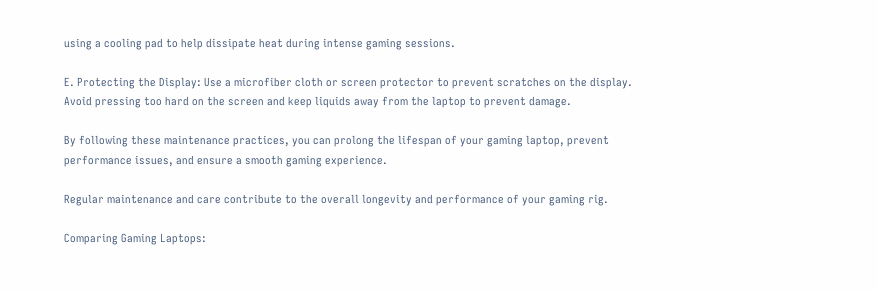using a cooling pad to help dissipate heat during intense gaming sessions.

E. Protecting the Display: Use a microfiber cloth or screen protector to prevent scratches on the display. Avoid pressing too hard on the screen and keep liquids away from the laptop to prevent damage.

By following these maintenance practices, you can prolong the lifespan of your gaming laptop, prevent performance issues, and ensure a smooth gaming experience.

Regular maintenance and care contribute to the overall longevity and performance of your gaming rig.

Comparing Gaming Laptops: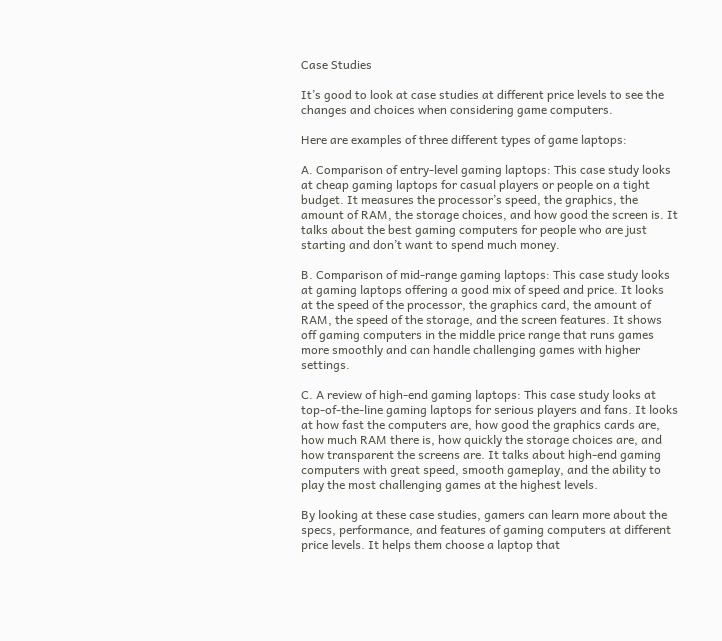Case Studies

It’s good to look at case studies at different price levels to see the changes and choices when considering game computers.

Here are examples of three different types of game laptops:

A. Comparison of entry-level gaming laptops: This case study looks at cheap gaming laptops for casual players or people on a tight budget. It measures the processor’s speed, the graphics, the amount of RAM, the storage choices, and how good the screen is. It talks about the best gaming computers for people who are just starting and don’t want to spend much money.

B. Comparison of mid-range gaming laptops: This case study looks at gaming laptops offering a good mix of speed and price. It looks at the speed of the processor, the graphics card, the amount of RAM, the speed of the storage, and the screen features. It shows off gaming computers in the middle price range that runs games more smoothly and can handle challenging games with higher settings.

C. A review of high-end gaming laptops: This case study looks at top-of-the-line gaming laptops for serious players and fans. It looks at how fast the computers are, how good the graphics cards are, how much RAM there is, how quickly the storage choices are, and how transparent the screens are. It talks about high-end gaming computers with great speed, smooth gameplay, and the ability to play the most challenging games at the highest levels.

By looking at these case studies, gamers can learn more about the specs, performance, and features of gaming computers at different price levels. It helps them choose a laptop that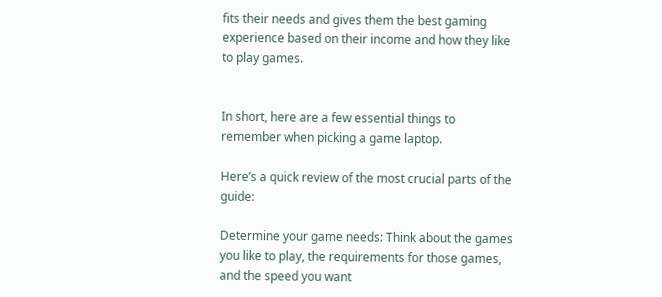fits their needs and gives them the best gaming experience based on their income and how they like to play games.


In short, here are a few essential things to remember when picking a game laptop.

Here’s a quick review of the most crucial parts of the guide:

Determine your game needs: Think about the games you like to play, the requirements for those games, and the speed you want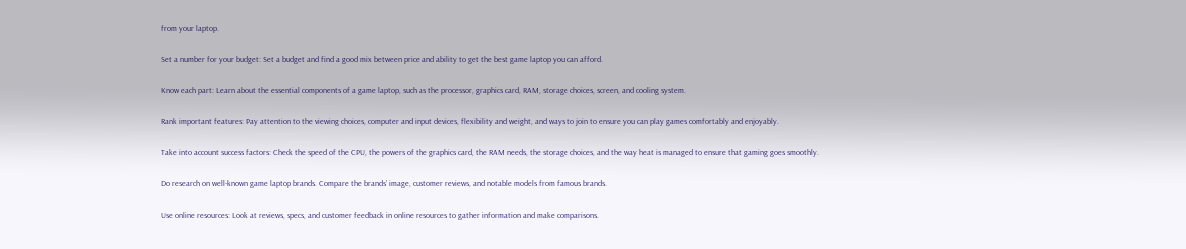from your laptop.

Set a number for your budget: Set a budget and find a good mix between price and ability to get the best game laptop you can afford.

Know each part: Learn about the essential components of a game laptop, such as the processor, graphics card, RAM, storage choices, screen, and cooling system.

Rank important features: Pay attention to the viewing choices, computer and input devices, flexibility and weight, and ways to join to ensure you can play games comfortably and enjoyably.

Take into account success factors: Check the speed of the CPU, the powers of the graphics card, the RAM needs, the storage choices, and the way heat is managed to ensure that gaming goes smoothly.

Do research on well-known game laptop brands. Compare the brands’ image, customer reviews, and notable models from famous brands.

Use online resources: Look at reviews, specs, and customer feedback in online resources to gather information and make comparisons.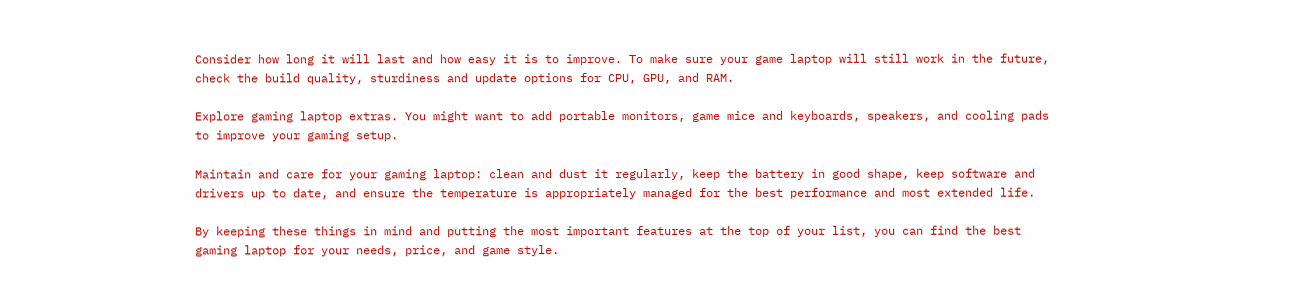Consider how long it will last and how easy it is to improve. To make sure your game laptop will still work in the future, check the build quality, sturdiness and update options for CPU, GPU, and RAM.

Explore gaming laptop extras. You might want to add portable monitors, game mice and keyboards, speakers, and cooling pads to improve your gaming setup.

Maintain and care for your gaming laptop: clean and dust it regularly, keep the battery in good shape, keep software and drivers up to date, and ensure the temperature is appropriately managed for the best performance and most extended life.

By keeping these things in mind and putting the most important features at the top of your list, you can find the best gaming laptop for your needs, price, and game style.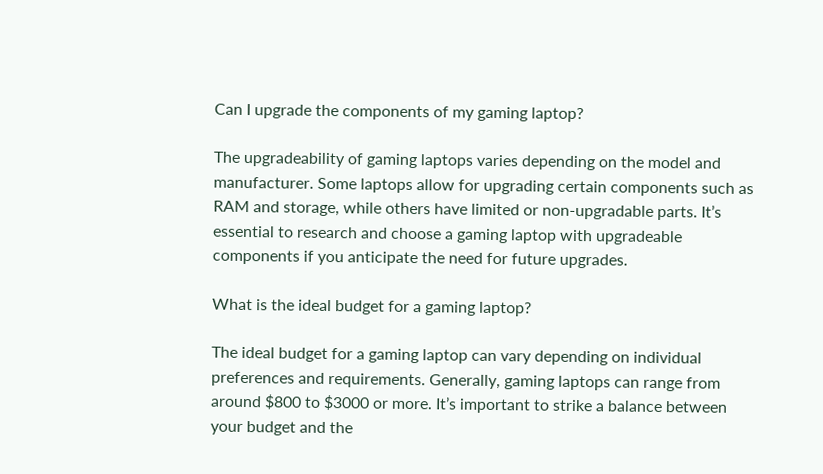Can I upgrade the components of my gaming laptop?

The upgradeability of gaming laptops varies depending on the model and manufacturer. Some laptops allow for upgrading certain components such as RAM and storage, while others have limited or non-upgradable parts. It’s essential to research and choose a gaming laptop with upgradeable components if you anticipate the need for future upgrades.

What is the ideal budget for a gaming laptop?

The ideal budget for a gaming laptop can vary depending on individual preferences and requirements. Generally, gaming laptops can range from around $800 to $3000 or more. It’s important to strike a balance between your budget and the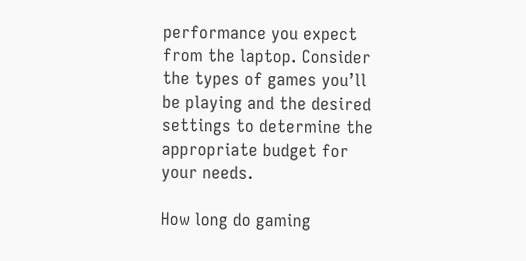performance you expect from the laptop. Consider the types of games you’ll be playing and the desired settings to determine the appropriate budget for your needs.

How long do gaming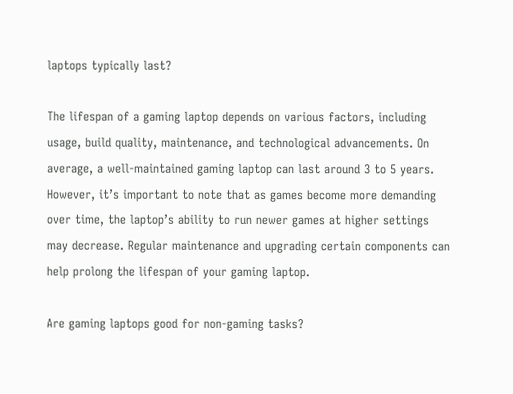laptops typically last?

The lifespan of a gaming laptop depends on various factors, including usage, build quality, maintenance, and technological advancements. On average, a well-maintained gaming laptop can last around 3 to 5 years. However, it’s important to note that as games become more demanding over time, the laptop’s ability to run newer games at higher settings may decrease. Regular maintenance and upgrading certain components can help prolong the lifespan of your gaming laptop.

Are gaming laptops good for non-gaming tasks?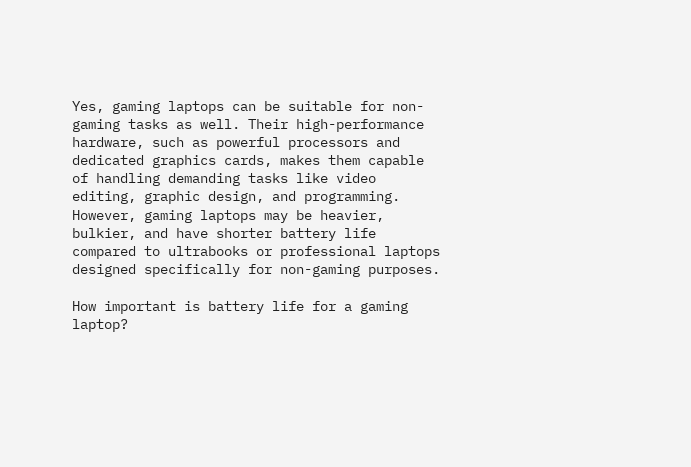Yes, gaming laptops can be suitable for non-gaming tasks as well. Their high-performance hardware, such as powerful processors and dedicated graphics cards, makes them capable of handling demanding tasks like video editing, graphic design, and programming. However, gaming laptops may be heavier, bulkier, and have shorter battery life compared to ultrabooks or professional laptops designed specifically for non-gaming purposes.

How important is battery life for a gaming laptop?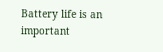Battery life is an important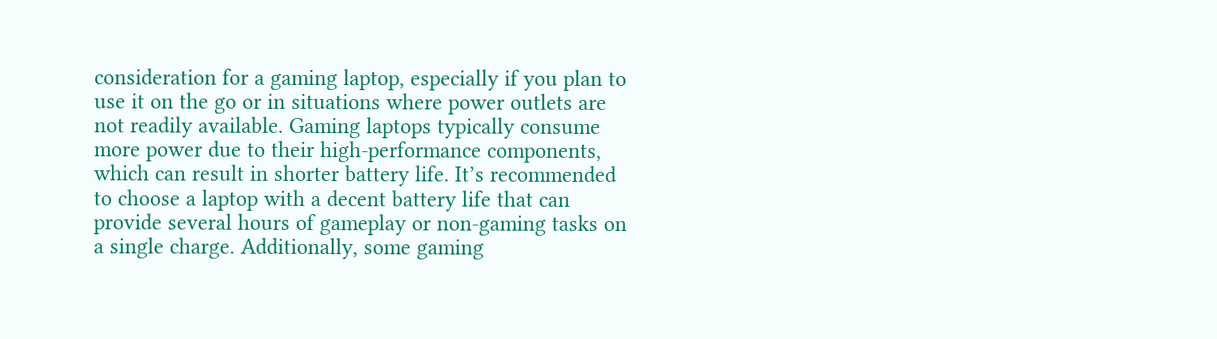consideration for a gaming laptop, especially if you plan to use it on the go or in situations where power outlets are not readily available. Gaming laptops typically consume more power due to their high-performance components, which can result in shorter battery life. It’s recommended to choose a laptop with a decent battery life that can provide several hours of gameplay or non-gaming tasks on a single charge. Additionally, some gaming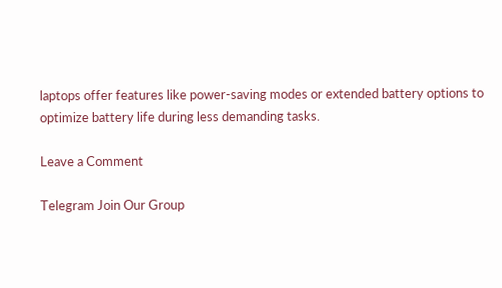laptops offer features like power-saving modes or extended battery options to optimize battery life during less demanding tasks.

Leave a Comment

Telegram Join Our Group